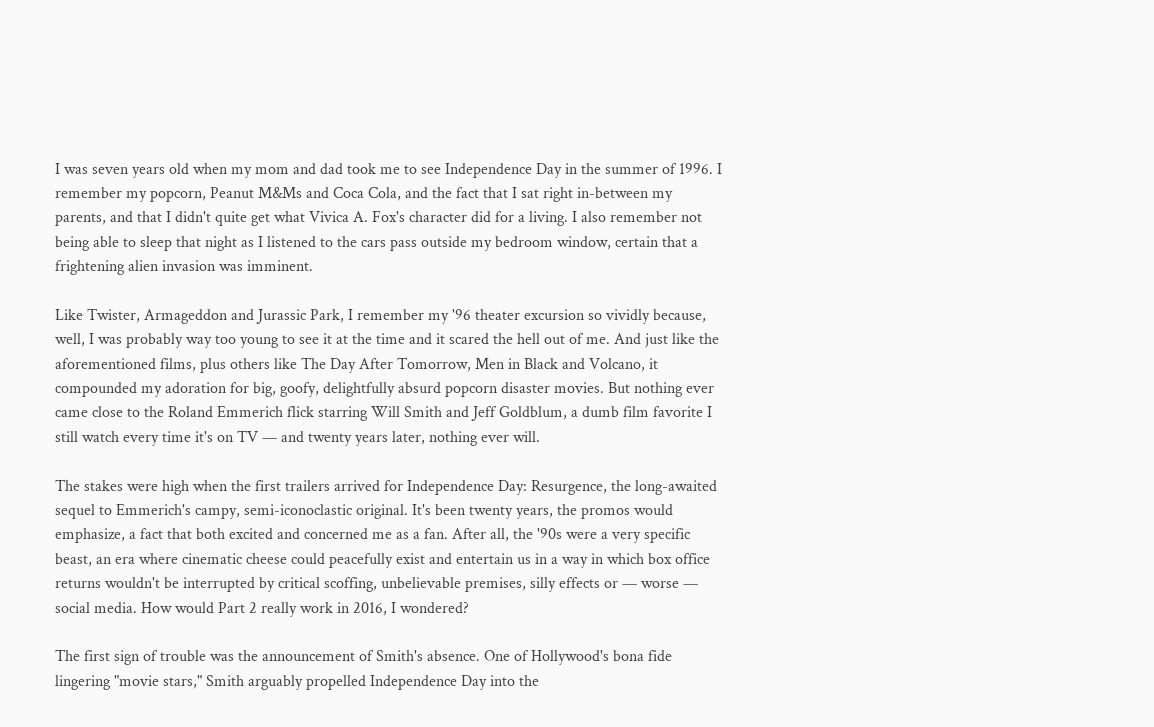I was seven years old when my mom and dad took me to see Independence Day in the summer of 1996. I remember my popcorn, Peanut M&Ms and Coca Cola, and the fact that I sat right in-between my parents, and that I didn't quite get what Vivica A. Fox's character did for a living. I also remember not being able to sleep that night as I listened to the cars pass outside my bedroom window, certain that a frightening alien invasion was imminent.

Like Twister, Armageddon and Jurassic Park, I remember my '96 theater excursion so vividly because, well, I was probably way too young to see it at the time and it scared the hell out of me. And just like the aforementioned films, plus others like The Day After Tomorrow, Men in Black and Volcano, it compounded my adoration for big, goofy, delightfully absurd popcorn disaster movies. But nothing ever came close to the Roland Emmerich flick starring Will Smith and Jeff Goldblum, a dumb film favorite I still watch every time it's on TV — and twenty years later, nothing ever will.

The stakes were high when the first trailers arrived for Independence Day: Resurgence, the long-awaited sequel to Emmerich's campy, semi-iconoclastic original. It's been twenty years, the promos would emphasize, a fact that both excited and concerned me as a fan. After all, the '90s were a very specific beast, an era where cinematic cheese could peacefully exist and entertain us in a way in which box office returns wouldn't be interrupted by critical scoffing, unbelievable premises, silly effects or — worse — social media. How would Part 2 really work in 2016, I wondered?

The first sign of trouble was the announcement of Smith's absence. One of Hollywood's bona fide lingering "movie stars," Smith arguably propelled Independence Day into the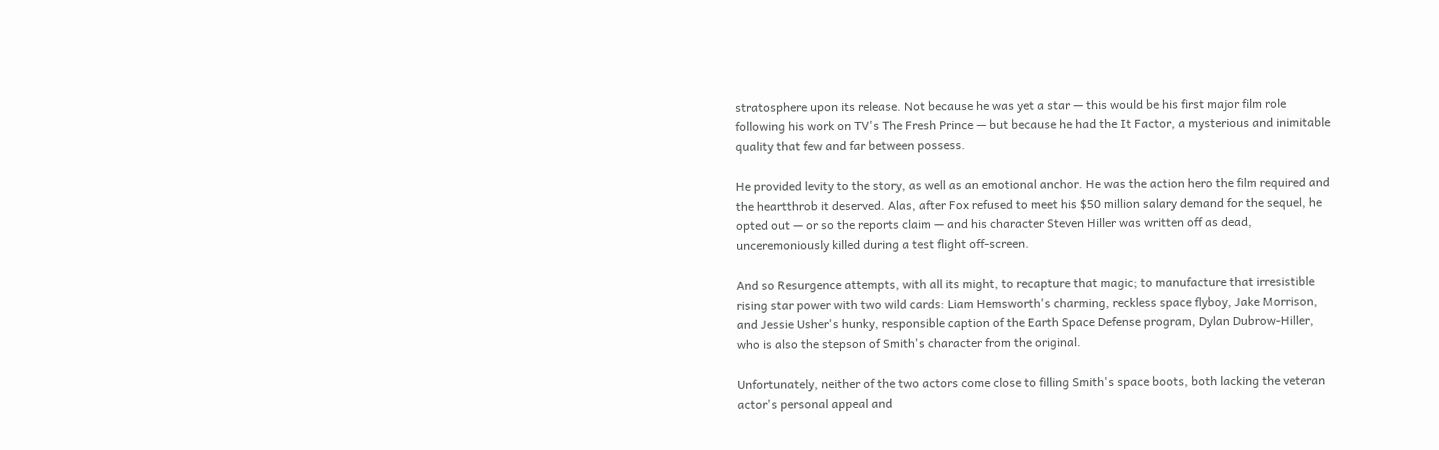stratosphere upon its release. Not because he was yet a star — this would be his first major film role following his work on TV's The Fresh Prince — but because he had the It Factor, a mysterious and inimitable quality that few and far between possess.

He provided levity to the story, as well as an emotional anchor. He was the action hero the film required and the heartthrob it deserved. Alas, after Fox refused to meet his $50 million salary demand for the sequel, he opted out — or so the reports claim — and his character Steven Hiller was written off as dead, unceremoniously killed during a test flight off-screen.

And so Resurgence attempts, with all its might, to recapture that magic; to manufacture that irresistible rising star power with two wild cards: Liam Hemsworth's charming, reckless space flyboy, Jake Morrison, and Jessie Usher's hunky, responsible caption of the Earth Space Defense program, Dylan Dubrow-Hiller, who is also the stepson of Smith's character from the original.

Unfortunately, neither of the two actors come close to filling Smith's space boots, both lacking the veteran actor's personal appeal and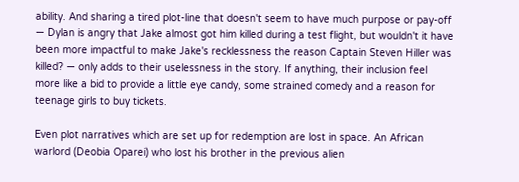ability. And sharing a tired plot-line that doesn't seem to have much purpose or pay-off — Dylan is angry that Jake almost got him killed during a test flight, but wouldn't it have been more impactful to make Jake's recklessness the reason Captain Steven Hiller was killed? — only adds to their uselessness in the story. If anything, their inclusion feel more like a bid to provide a little eye candy, some strained comedy and a reason for teenage girls to buy tickets.

Even plot narratives which are set up for redemption are lost in space. An African warlord (Deobia Oparei) who lost his brother in the previous alien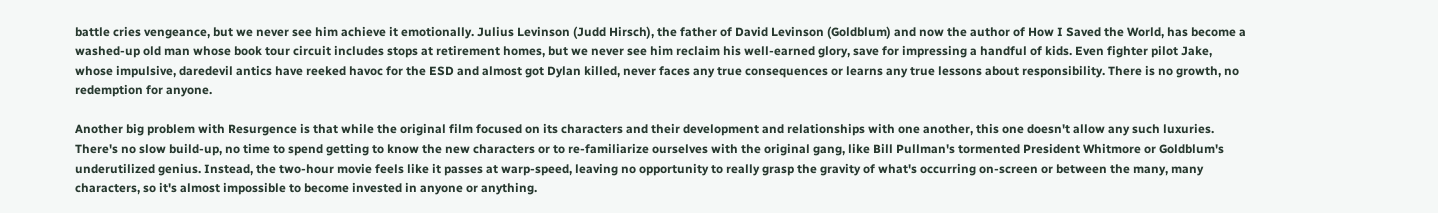battle cries vengeance, but we never see him achieve it emotionally. Julius Levinson (Judd Hirsch), the father of David Levinson (Goldblum) and now the author of How I Saved the World, has become a washed-up old man whose book tour circuit includes stops at retirement homes, but we never see him reclaim his well-earned glory, save for impressing a handful of kids. Even fighter pilot Jake, whose impulsive, daredevil antics have reeked havoc for the ESD and almost got Dylan killed, never faces any true consequences or learns any true lessons about responsibility. There is no growth, no redemption for anyone.

Another big problem with Resurgence is that while the original film focused on its characters and their development and relationships with one another, this one doesn't allow any such luxuries. There's no slow build-up, no time to spend getting to know the new characters or to re-familiarize ourselves with the original gang, like Bill Pullman's tormented President Whitmore or Goldblum's underutilized genius. Instead, the two-hour movie feels like it passes at warp-speed, leaving no opportunity to really grasp the gravity of what's occurring on-screen or between the many, many characters, so it's almost impossible to become invested in anyone or anything.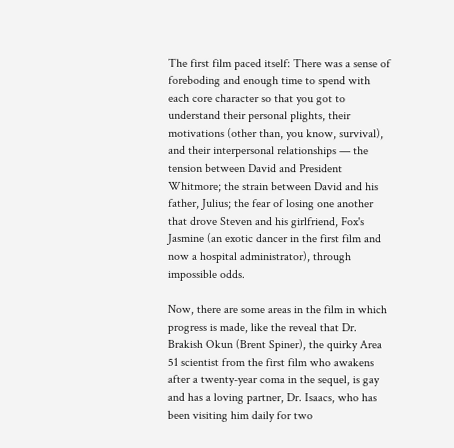The first film paced itself: There was a sense of foreboding and enough time to spend with each core character so that you got to understand their personal plights, their motivations (other than, you know, survival), and their interpersonal relationships — the tension between David and President Whitmore; the strain between David and his father, Julius; the fear of losing one another that drove Steven and his girlfriend, Fox's Jasmine (an exotic dancer in the first film and now a hospital administrator), through impossible odds.

Now, there are some areas in the film in which progress is made, like the reveal that Dr. Brakish Okun (Brent Spiner), the quirky Area 51 scientist from the first film who awakens after a twenty-year coma in the sequel, is gay and has a loving partner, Dr. Isaacs, who has been visiting him daily for two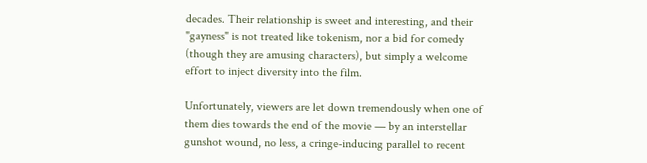decades. Their relationship is sweet and interesting, and their "gayness" is not treated like tokenism, nor a bid for comedy (though they are amusing characters), but simply a welcome effort to inject diversity into the film.

Unfortunately, viewers are let down tremendously when one of them dies towards the end of the movie — by an interstellar gunshot wound, no less, a cringe-inducing parallel to recent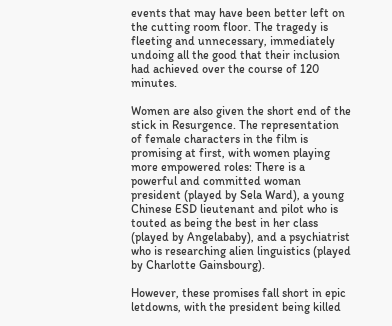events that may have been better left on the cutting room floor. The tragedy is fleeting and unnecessary, immediately undoing all the good that their inclusion had achieved over the course of 120 minutes.

Women are also given the short end of the stick in Resurgence. The representation of female characters in the film is promising at first, with women playing more empowered roles: There is a powerful and committed woman president (played by Sela Ward), a young Chinese ESD lieutenant and pilot who is touted as being the best in her class (played by Angelababy), and a psychiatrist who is researching alien linguistics (played by Charlotte Gainsbourg).

However, these promises fall short in epic letdowns, with the president being killed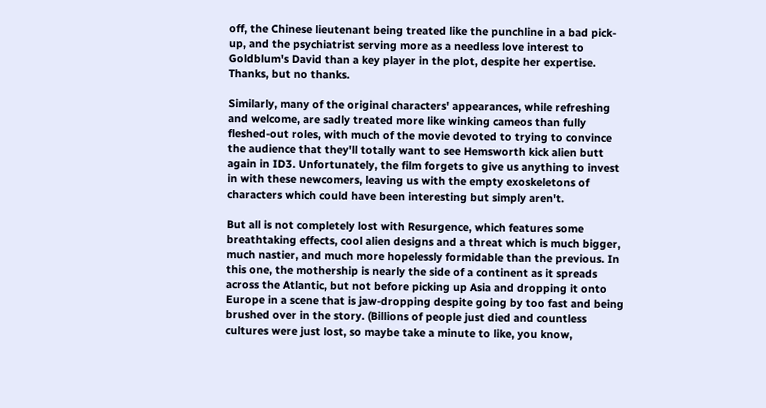off, the Chinese lieutenant being treated like the punchline in a bad pick-up, and the psychiatrist serving more as a needless love interest to Goldblum's David than a key player in the plot, despite her expertise. Thanks, but no thanks.

Similarly, many of the original characters' appearances, while refreshing and welcome, are sadly treated more like winking cameos than fully fleshed-out roles, with much of the movie devoted to trying to convince the audience that they'll totally want to see Hemsworth kick alien butt again in ID3. Unfortunately, the film forgets to give us anything to invest in with these newcomers, leaving us with the empty exoskeletons of characters which could have been interesting but simply aren't.

But all is not completely lost with Resurgence, which features some breathtaking effects, cool alien designs and a threat which is much bigger, much nastier, and much more hopelessly formidable than the previous. In this one, the mothership is nearly the side of a continent as it spreads across the Atlantic, but not before picking up Asia and dropping it onto Europe in a scene that is jaw-dropping despite going by too fast and being brushed over in the story. (Billions of people just died and countless cultures were just lost, so maybe take a minute to like, you know,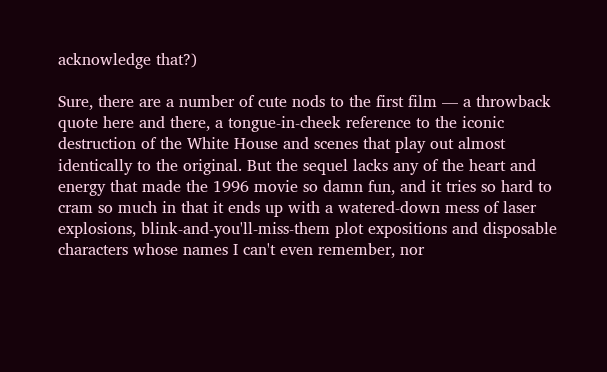acknowledge that?)

Sure, there are a number of cute nods to the first film — a throwback quote here and there, a tongue-in-cheek reference to the iconic destruction of the White House and scenes that play out almost identically to the original. But the sequel lacks any of the heart and energy that made the 1996 movie so damn fun, and it tries so hard to cram so much in that it ends up with a watered-down mess of laser explosions, blink-and-you'll-miss-them plot expositions and disposable characters whose names I can't even remember, nor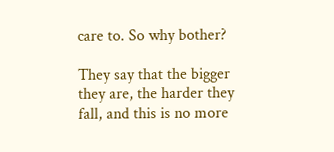care to. So why bother?

They say that the bigger they are, the harder they fall, and this is no more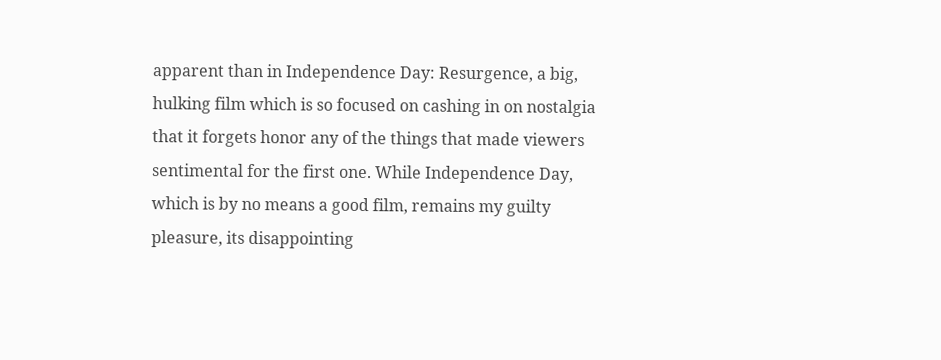apparent than in Independence Day: Resurgence, a big, hulking film which is so focused on cashing in on nostalgia that it forgets honor any of the things that made viewers sentimental for the first one. While Independence Day, which is by no means a good film, remains my guilty pleasure, its disappointing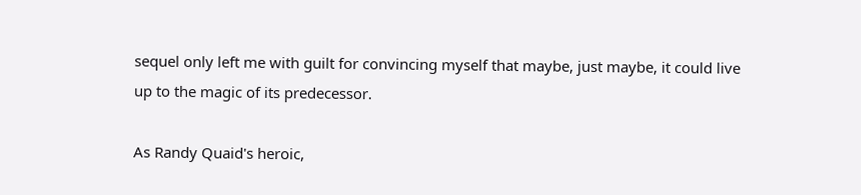sequel only left me with guilt for convincing myself that maybe, just maybe, it could live up to the magic of its predecessor.

As Randy Quaid's heroic,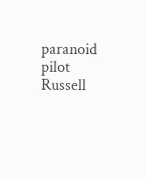paranoid pilot Russell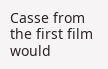Casse from the first film would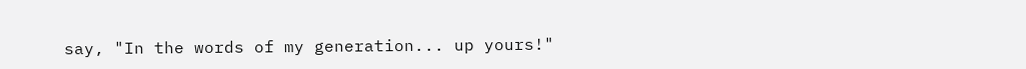say, "In the words of my generation... up yours!"